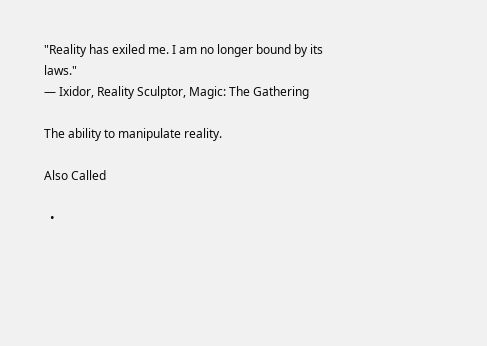"Reality has exiled me. I am no longer bound by its laws."
― Ixidor, Reality Sculptor, Magic: The Gathering

The ability to manipulate reality.

Also Called

  •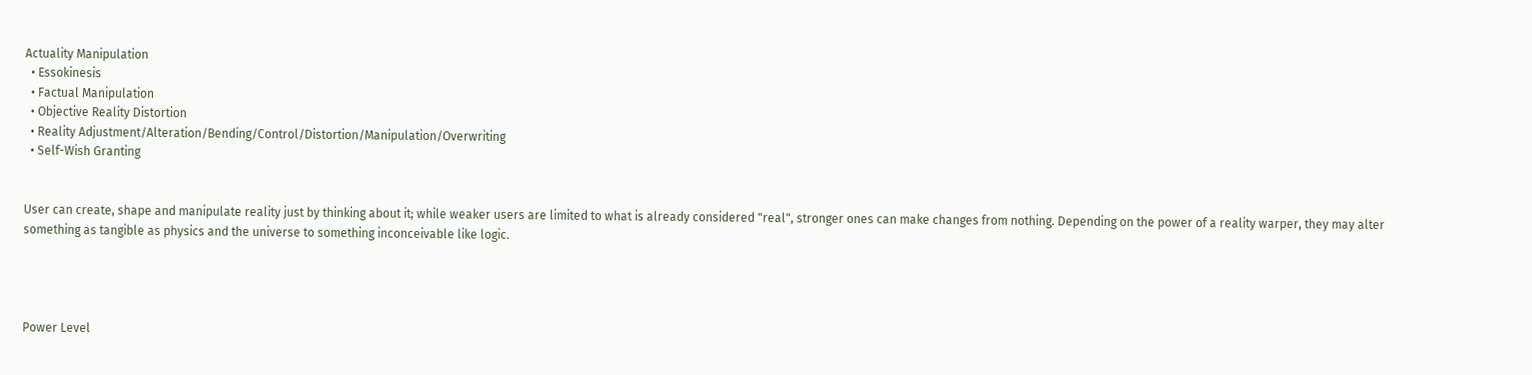Actuality Manipulation
  • Essokinesis
  • Factual Manipulation
  • Objective Reality Distortion
  • Reality Adjustment/Alteration/Bending/Control/Distortion/Manipulation/Overwriting
  • Self-Wish Granting


User can create, shape and manipulate reality just by thinking about it; while weaker users are limited to what is already considered "real", stronger ones can make changes from nothing. Depending on the power of a reality warper, they may alter something as tangible as physics and the universe to something inconceivable like logic.




Power Level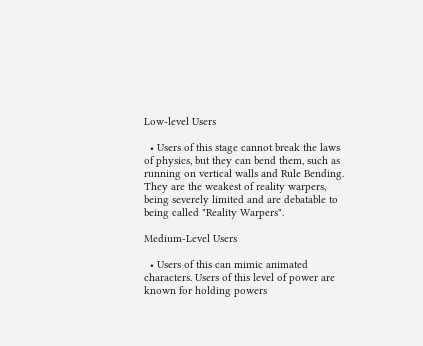Low-level Users

  • Users of this stage cannot break the laws of physics, but they can bend them, such as running on vertical walls and Rule Bending. They are the weakest of reality warpers, being severely limited and are debatable to being called "Reality Warpers".

Medium-Level Users

  • Users of this can mimic animated characters. Users of this level of power are known for holding powers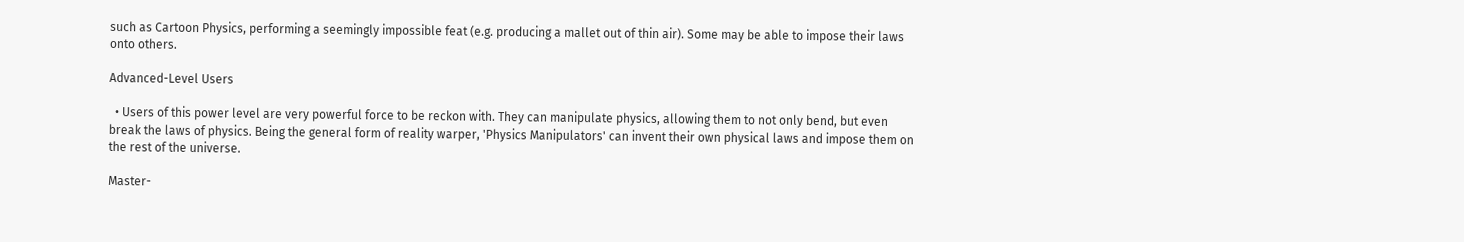such as Cartoon Physics, performing a seemingly impossible feat (e.g. producing a mallet out of thin air). Some may be able to impose their laws onto others.

Advanced-Level Users

  • Users of this power level are very powerful force to be reckon with. They can manipulate physics, allowing them to not only bend, but even break the laws of physics. Being the general form of reality warper, 'Physics Manipulators' can invent their own physical laws and impose them on the rest of the universe.

Master-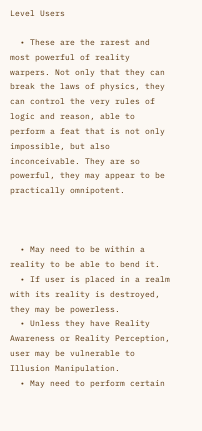Level Users

  • These are the rarest and most powerful of reality warpers. Not only that they can break the laws of physics, they can control the very rules of logic and reason, able to perform a feat that is not only impossible, but also inconceivable. They are so powerful, they may appear to be practically omnipotent.



  • May need to be within a reality to be able to bend it.
  • If user is placed in a realm with its reality is destroyed, they may be powerless.
  • Unless they have Reality Awareness or Reality Perception, user may be vulnerable to Illusion Manipulation.
  • May need to perform certain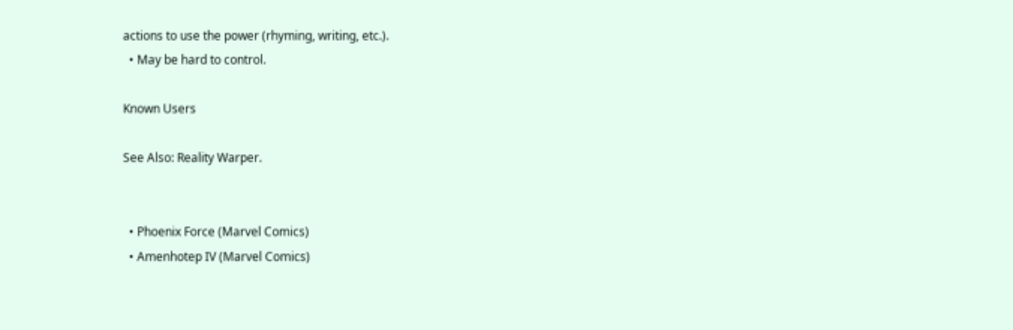actions to use the power (rhyming, writing, etc.).
  • May be hard to control.

Known Users

See Also: Reality Warper.


  • Phoenix Force (Marvel Comics)
  • Amenhotep IV (Marvel Comics)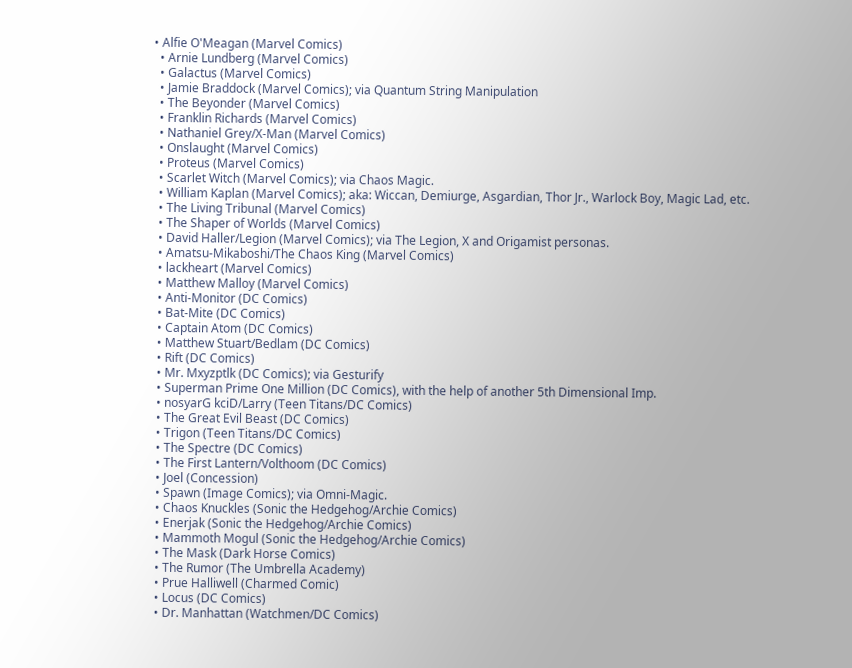• Alfie O'Meagan (Marvel Comics)
  • Arnie Lundberg (Marvel Comics)
  • Galactus (Marvel Comics)
  • Jamie Braddock (Marvel Comics); via Quantum String Manipulation
  • The Beyonder (Marvel Comics)
  • Franklin Richards (Marvel Comics)
  • Nathaniel Grey/X-Man (Marvel Comics)
  • Onslaught (Marvel Comics)
  • Proteus (Marvel Comics)
  • Scarlet Witch (Marvel Comics); via Chaos Magic.
  • William Kaplan (Marvel Comics); aka: Wiccan, Demiurge, Asgardian, Thor Jr., Warlock Boy, Magic Lad, etc.
  • The Living Tribunal (Marvel Comics)
  • The Shaper of Worlds (Marvel Comics)
  • David Haller/Legion (Marvel Comics); via The Legion, X and Origamist personas.
  • Amatsu-Mikaboshi/The Chaos King (Marvel Comics)
  • lackheart (Marvel Comics)
  • Matthew Malloy (Marvel Comics)
  • Anti-Monitor (DC Comics)
  • Bat-Mite (DC Comics)
  • Captain Atom (DC Comics)
  • Matthew Stuart/Bedlam (DC Comics)
  • Rift (DC Comics)
  • Mr. Mxyzptlk (DC Comics); via Gesturify
  • Superman Prime One Million (DC Comics), with the help of another 5th Dimensional Imp.
  • nosyarG kciD/Larry (Teen Titans/DC Comics)
  • The Great Evil Beast (DC Comics)
  • Trigon (Teen Titans/DC Comics)
  • The Spectre (DC Comics)
  • The First Lantern/Volthoom (DC Comics)
  • Joel (Concession)
  • Spawn (Image Comics); via Omni-Magic.
  • Chaos Knuckles (Sonic the Hedgehog/Archie Comics)
  • Enerjak (Sonic the Hedgehog/Archie Comics)
  • Mammoth Mogul (Sonic the Hedgehog/Archie Comics)
  • The Mask (Dark Horse Comics)
  • The Rumor (The Umbrella Academy)
  • Prue Halliwell (Charmed Comic)
  • Locus (DC Comics)
  • Dr. Manhattan (Watchmen/DC Comics)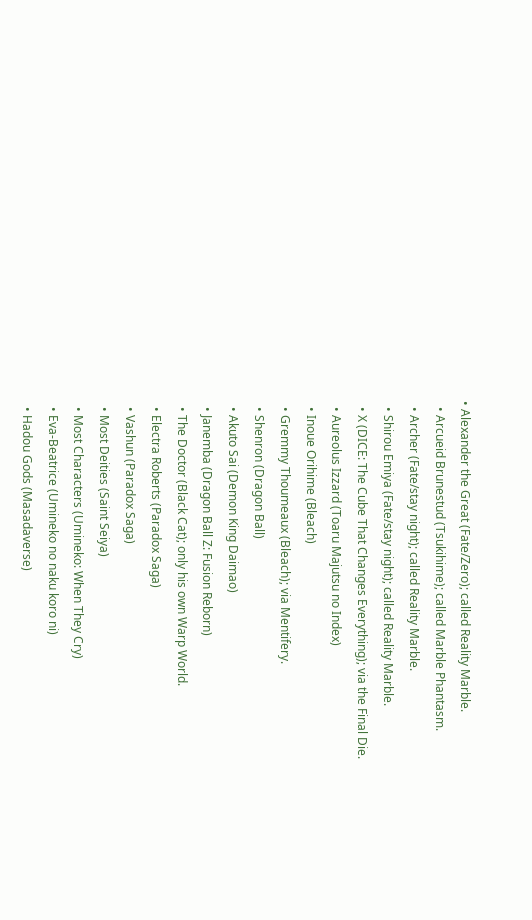• Alexander the Great (Fate/Zero); called Reality Marble.
  • Arcueid Brunestud (Tsukihime); called Marble Phantasm.
  • Archer (Fate/stay night); called Reality Marble.
  • Shirou Emiya (Fate/stay night); called Reality Marble.
  • X (DICE: The Cube That Changes Everything); via the Final Die.
  • Aureolus Izzard (Toaru Majutsu no Index)
  • Inoue Orihime (Bleach)
  • Gremmy Thoumeaux (Bleach); via Mentifery.
  • Shenron (Dragon Ball)
  • Akuto Sai (Demon King Daimao)
  • Janemba (Dragon Ball Z: Fusion Reborn)
  • The Doctor (Black Cat); only his own Warp World.
  • Electra Roberts (Paradox Saga)
  • Vashun (Paradox Saga)
  • Most Deities (Saint Seiya)
  • Most Characters (Umineko: When They Cry)
  • Eva-Beatrice (Umineko no naku koro ni)
  • Hadou Gods (Masadaverse)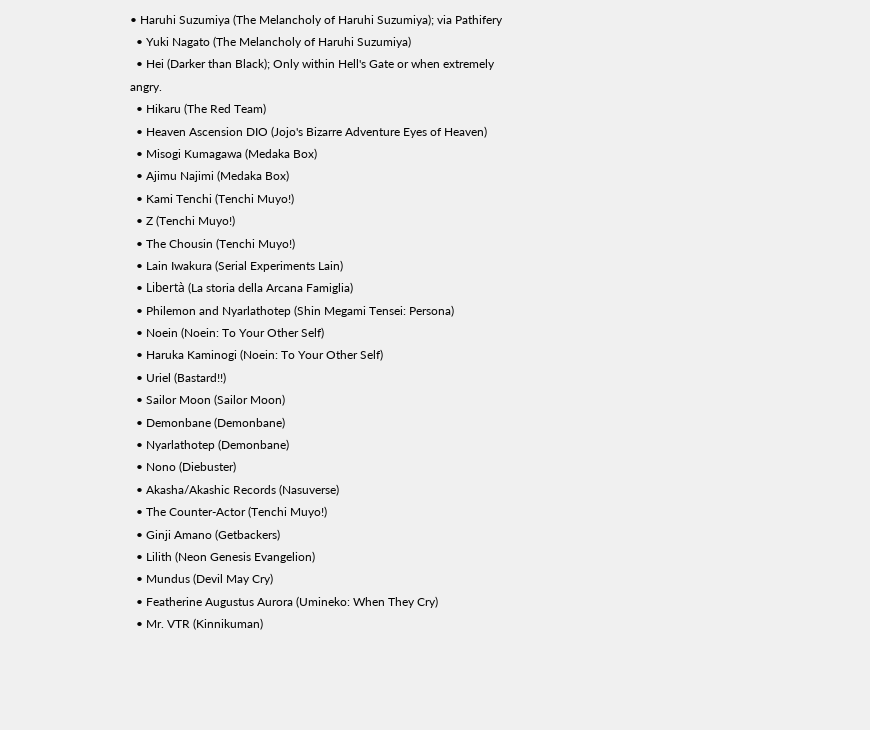• Haruhi Suzumiya (The Melancholy of Haruhi Suzumiya); via Pathifery
  • Yuki Nagato (The Melancholy of Haruhi Suzumiya)
  • Hei (Darker than Black); Only within Hell's Gate or when extremely angry.
  • Hikaru (The Red Team)
  • Heaven Ascension DIO (Jojo's Bizarre Adventure Eyes of Heaven)
  • Misogi Kumagawa (Medaka Box)
  • Ajimu Najimi (Medaka Box)
  • Kami Tenchi (Tenchi Muyo!)
  • Z (Tenchi Muyo!)
  • The Chousin (Tenchi Muyo!)
  • Lain Iwakura (Serial Experiments Lain)
  • Libertà (La storia della Arcana Famiglia)
  • Philemon and Nyarlathotep (Shin Megami Tensei: Persona)
  • Noein (Noein: To Your Other Self)
  • Haruka Kaminogi (Noein: To Your Other Self)
  • Uriel (Bastard!!)
  • Sailor Moon (Sailor Moon)
  • Demonbane (Demonbane)
  • Nyarlathotep (Demonbane)
  • Nono (Diebuster)
  • Akasha/Akashic Records (Nasuverse)
  • The Counter-Actor (Tenchi Muyo!)
  • Ginji Amano (Getbackers)
  • Lilith (Neon Genesis Evangelion)
  • Mundus (Devil May Cry)
  • Featherine Augustus Aurora (Umineko: When They Cry)
  • Mr. VTR (Kinnikuman)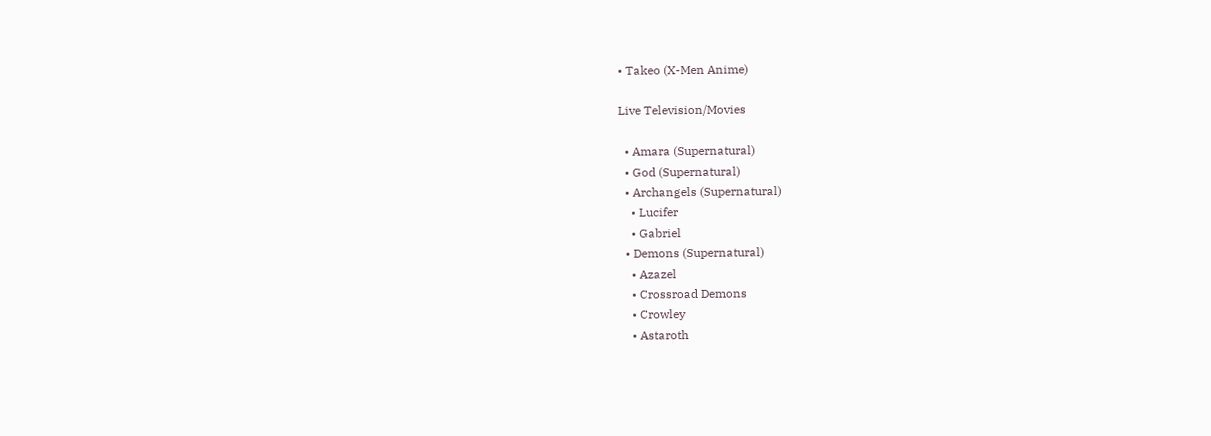• Takeo (X-Men Anime)

Live Television/Movies

  • Amara (Supernatural)
  • God (Supernatural)
  • Archangels (Supernatural)
    • Lucifer
    • Gabriel
  • Demons (Supernatural)
    • Azazel
    • Crossroad Demons
    • Crowley
    • Astaroth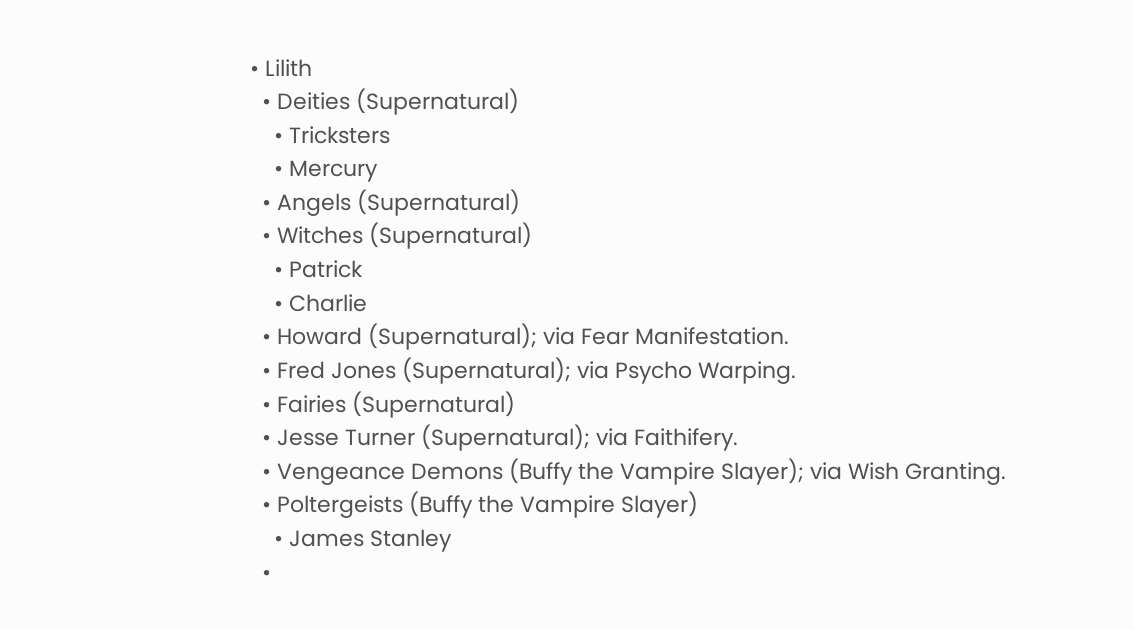• Lilith
  • Deities (Supernatural)
    • Tricksters
    • Mercury
  • Angels (Supernatural)
  • Witches (Supernatural)
    • Patrick
    • Charlie
  • Howard (Supernatural); via Fear Manifestation.
  • Fred Jones (Supernatural); via Psycho Warping.
  • Fairies (Supernatural)
  • Jesse Turner (Supernatural); via Faithifery.
  • Vengeance Demons (Buffy the Vampire Slayer); via Wish Granting.
  • Poltergeists (Buffy the Vampire Slayer)
    • James Stanley
  •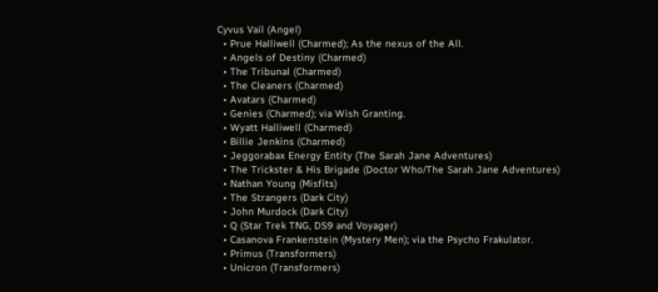Cyvus Vail (Angel)
  • Prue Halliwell (Charmed); As the nexus of the All.
  • Angels of Destiny (Charmed)
  • The Tribunal (Charmed)
  • The Cleaners (Charmed)
  • Avatars (Charmed)
  • Genies (Charmed); via Wish Granting.
  • Wyatt Halliwell (Charmed)
  • Billie Jenkins (Charmed)
  • Jeggorabax Energy Entity (The Sarah Jane Adventures)
  • The Trickster & His Brigade (Doctor Who/The Sarah Jane Adventures)
  • Nathan Young (Misfits)
  • The Strangers (Dark City)
  • John Murdock (Dark City)
  • Q (Star Trek TNG, DS9 and Voyager)
  • Casanova Frankenstein (Mystery Men); via the Psycho Frakulator.
  • Primus (Transformers)
  • Unicron (Transformers)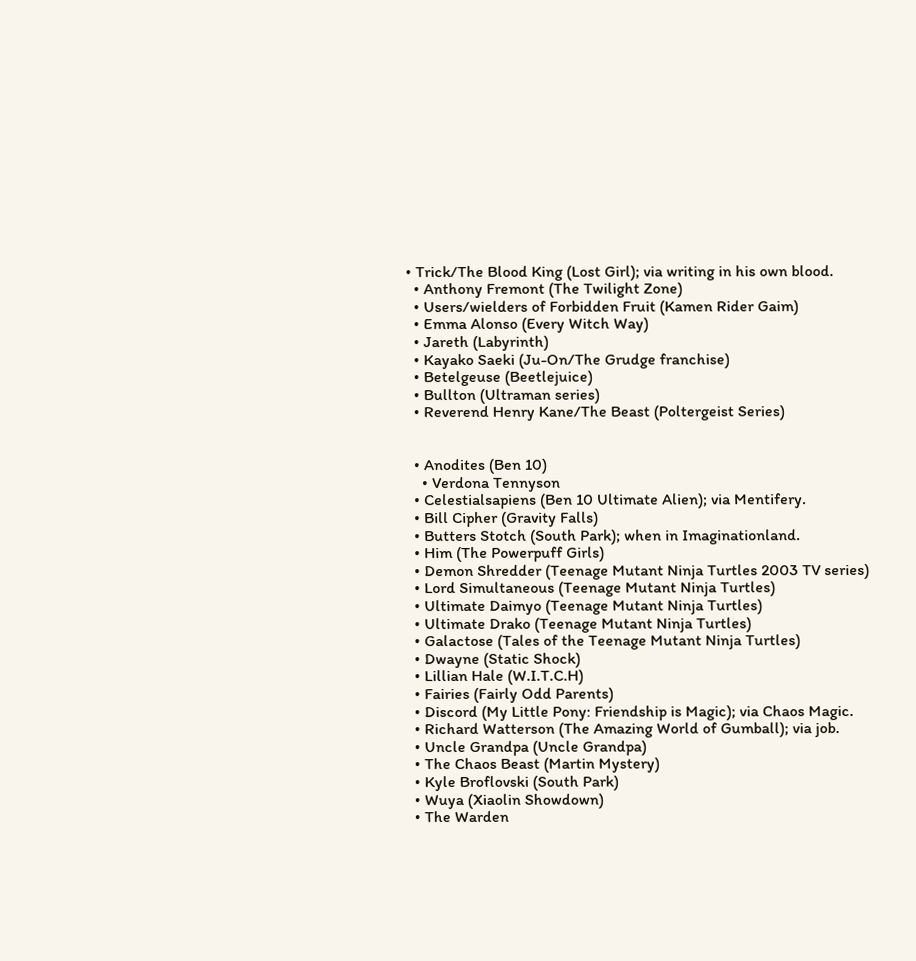• Trick/The Blood King (Lost Girl); via writing in his own blood.
  • Anthony Fremont (The Twilight Zone)
  • Users/wielders of Forbidden Fruit (Kamen Rider Gaim)
  • Emma Alonso (Every Witch Way)
  • Jareth (Labyrinth)
  • Kayako Saeki (Ju-On/The Grudge franchise)
  • Betelgeuse (Beetlejuice)
  • Bullton (Ultraman series)
  • Reverend Henry Kane/The Beast (Poltergeist Series)


  • Anodites (Ben 10)
    • Verdona Tennyson
  • Celestialsapiens (Ben 10 Ultimate Alien); via Mentifery.
  • Bill Cipher (Gravity Falls)
  • Butters Stotch (South Park); when in Imaginationland.
  • Him (The Powerpuff Girls)
  • Demon Shredder (Teenage Mutant Ninja Turtles 2003 TV series)
  • Lord Simultaneous (Teenage Mutant Ninja Turtles)
  • Ultimate Daimyo (Teenage Mutant Ninja Turtles)
  • Ultimate Drako (Teenage Mutant Ninja Turtles)
  • Galactose (Tales of the Teenage Mutant Ninja Turtles)
  • Dwayne (Static Shock)
  • Lillian Hale (W.I.T.C.H)
  • Fairies (Fairly Odd Parents)
  • Discord (My Little Pony: Friendship is Magic); via Chaos Magic.
  • Richard Watterson (The Amazing World of Gumball); via job.
  • Uncle Grandpa (Uncle Grandpa)
  • The Chaos Beast (Martin Mystery)
  • Kyle Broflovski (South Park)
  • Wuya (Xiaolin Showdown)
  • The Warden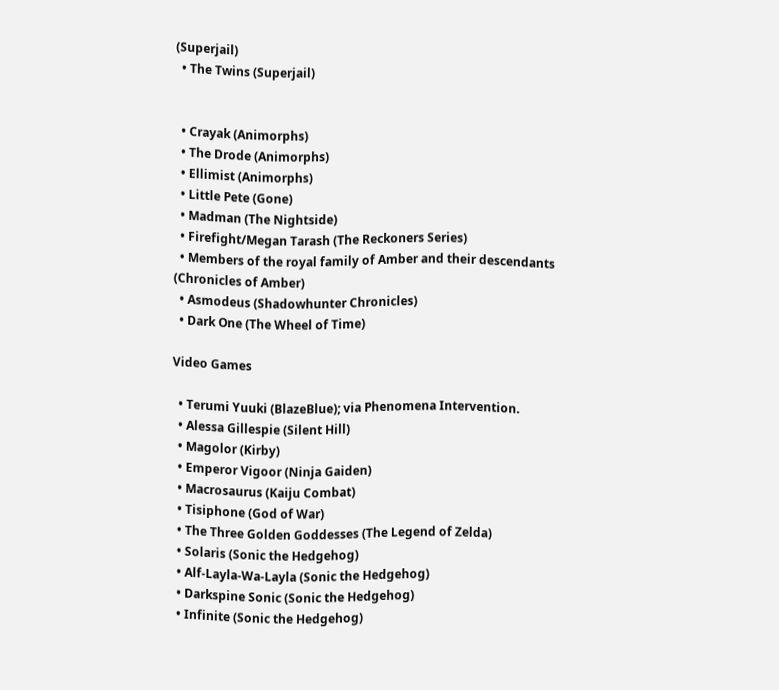(Superjail)
  • The Twins (Superjail)


  • Crayak (Animorphs)
  • The Drode (Animorphs)
  • Ellimist (Animorphs)
  • Little Pete (Gone)
  • Madman (The Nightside)
  • Firefight/Megan Tarash (The Reckoners Series)
  • Members of the royal family of Amber and their descendants (Chronicles of Amber)
  • Asmodeus (Shadowhunter Chronicles)
  • Dark One (The Wheel of Time)

Video Games

  • Terumi Yuuki (BlazeBlue); via Phenomena Intervention.
  • Alessa Gillespie (Silent Hill)
  • Magolor (Kirby)
  • Emperor Vigoor (Ninja Gaiden)
  • Macrosaurus (Kaiju Combat)
  • Tisiphone (God of War)
  • The Three Golden Goddesses (The Legend of Zelda)
  • Solaris (Sonic the Hedgehog)
  • Alf-Layla-Wa-Layla (Sonic the Hedgehog)
  • Darkspine Sonic (Sonic the Hedgehog)
  • Infinite (Sonic the Hedgehog)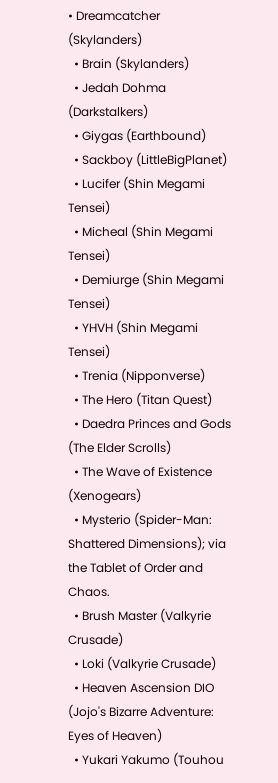• Dreamcatcher (Skylanders)
  • Brain (Skylanders)
  • Jedah Dohma (Darkstalkers)
  • Giygas (Earthbound)
  • Sackboy (LittleBigPlanet)
  • Lucifer (Shin Megami Tensei)
  • Micheal (Shin Megami Tensei)
  • Demiurge (Shin Megami Tensei)
  • YHVH (Shin Megami Tensei)
  • Trenia (Nipponverse)
  • The Hero (Titan Quest)
  • Daedra Princes and Gods (The Elder Scrolls)
  • The Wave of Existence (Xenogears)
  • Mysterio (Spider-Man: Shattered Dimensions); via the Tablet of Order and Chaos.
  • Brush Master (Valkyrie Crusade)
  • Loki (Valkyrie Crusade)
  • Heaven Ascension DIO (Jojo's Bizarre Adventure: Eyes of Heaven)
  • Yukari Yakumo (Touhou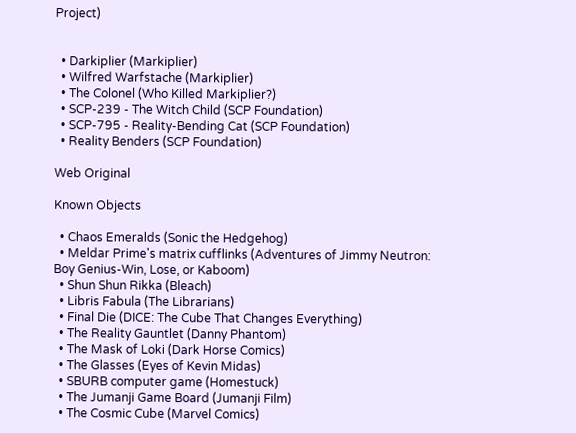Project)


  • Darkiplier (Markiplier)
  • Wilfred Warfstache (Markiplier)
  • The Colonel (Who Killed Markiplier?)
  • SCP-239 - The Witch Child (SCP Foundation)
  • SCP-795 - Reality-Bending Cat (SCP Foundation)
  • Reality Benders (SCP Foundation)

Web Original

Known Objects

  • Chaos Emeralds (Sonic the Hedgehog)
  • Meldar Prime's matrix cufflinks (Adventures of Jimmy Neutron: Boy Genius-Win, Lose, or Kaboom)
  • Shun Shun Rikka (Bleach)
  • Libris Fabula (The Librarians)
  • Final Die (DICE: The Cube That Changes Everything)
  • The Reality Gauntlet (Danny Phantom)
  • The Mask of Loki (Dark Horse Comics)
  • The Glasses (Eyes of Kevin Midas)
  • SBURB computer game (Homestuck)
  • The Jumanji Game Board (Jumanji Film)
  • The Cosmic Cube (Marvel Comics)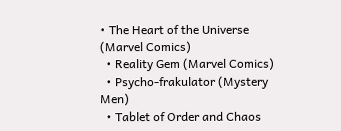• The Heart of the Universe (Marvel Comics)
  • Reality Gem (Marvel Comics)
  • Psycho-frakulator (Mystery Men)
  • Tablet of Order and Chaos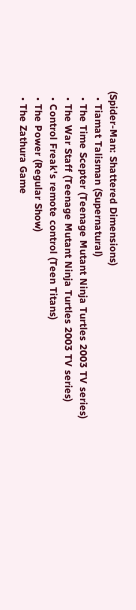(Spider-Man: Shattered Dimensions)
  • Tiamat Talisman (Supernatural)
  • The Time Scepter (Teenage Mutant Ninja Turtles 2003 TV series)
  • The War Staff (Teenage Mutant Ninja Turtles 2003 TV series)
  • Control Freak's remote control (Teen Titans)
  • The Power (Regular Show)
  • The Zathura Game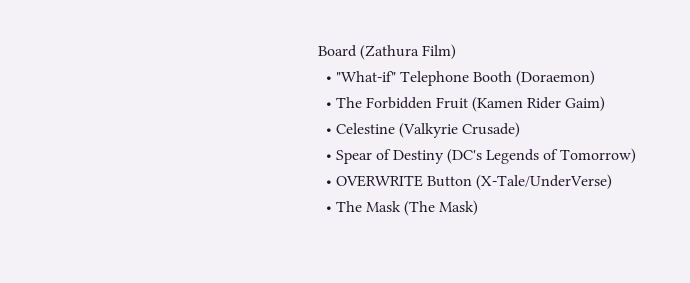Board (Zathura Film)
  • "What-if" Telephone Booth (Doraemon)
  • The Forbidden Fruit (Kamen Rider Gaim)
  • Celestine (Valkyrie Crusade)
  • Spear of Destiny (DC's Legends of Tomorrow)
  • OVERWRITE Button (X-Tale/UnderVerse)
  • The Mask (The Mask)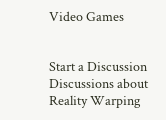Video Games


Start a Discussion Discussions about Reality Warping